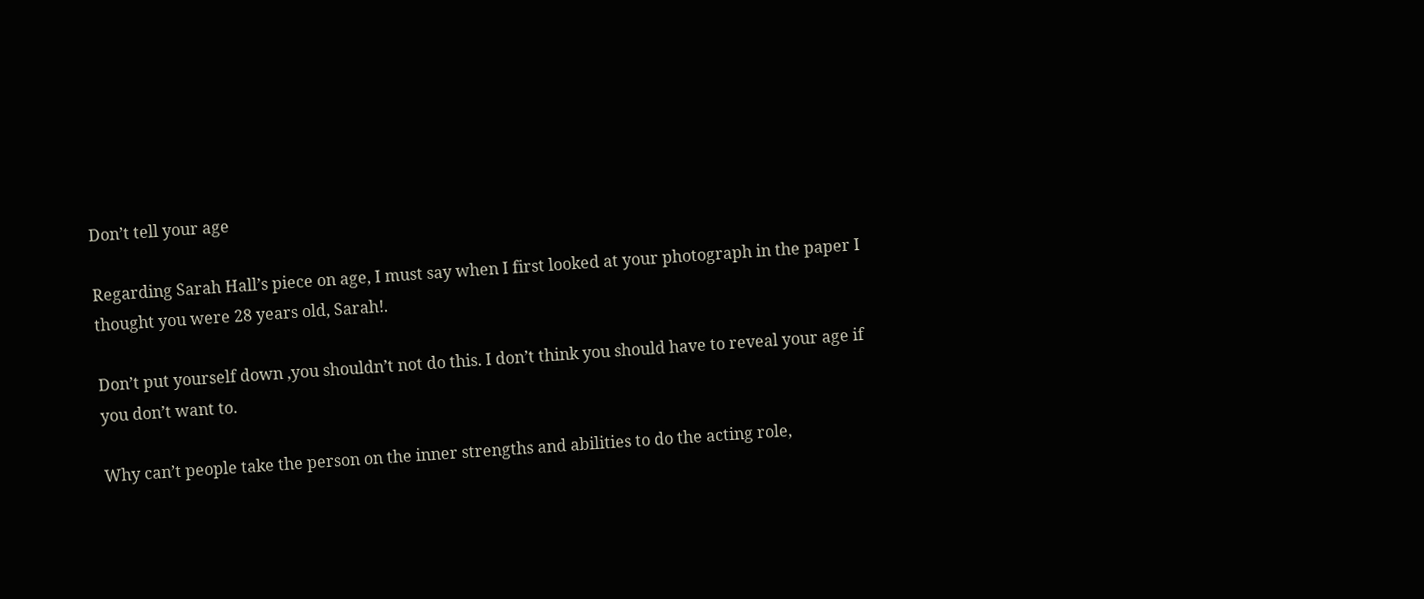Don’t tell your age

Regarding Sarah Hall’s piece on age, I must say when I first looked at your photograph in the paper I thought you were 28 years old, Sarah!.

Don’t put yourself down ,you shouldn’t not do this. I don’t think you should have to reveal your age if you don’t want to.

Why can’t people take the person on the inner strengths and abilities to do the acting role,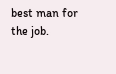best man for the job.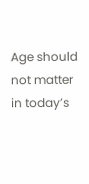Age should not matter in today’s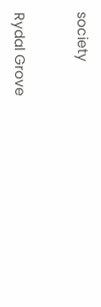society


Rydal Grove